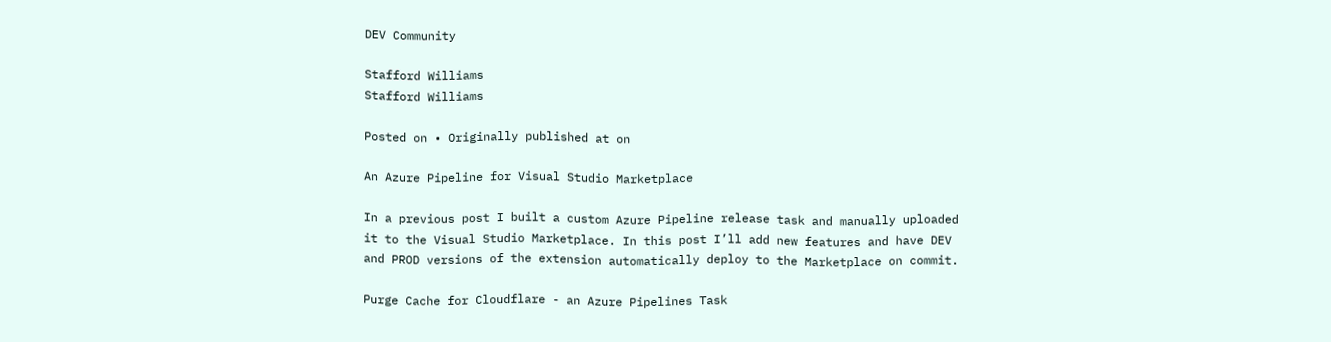DEV Community

Stafford Williams
Stafford Williams

Posted on • Originally published at on

An Azure Pipeline for Visual Studio Marketplace

In a previous post I built a custom Azure Pipeline release task and manually uploaded it to the Visual Studio Marketplace. In this post I’ll add new features and have DEV and PROD versions of the extension automatically deploy to the Marketplace on commit.

Purge Cache for Cloudflare - an Azure Pipelines Task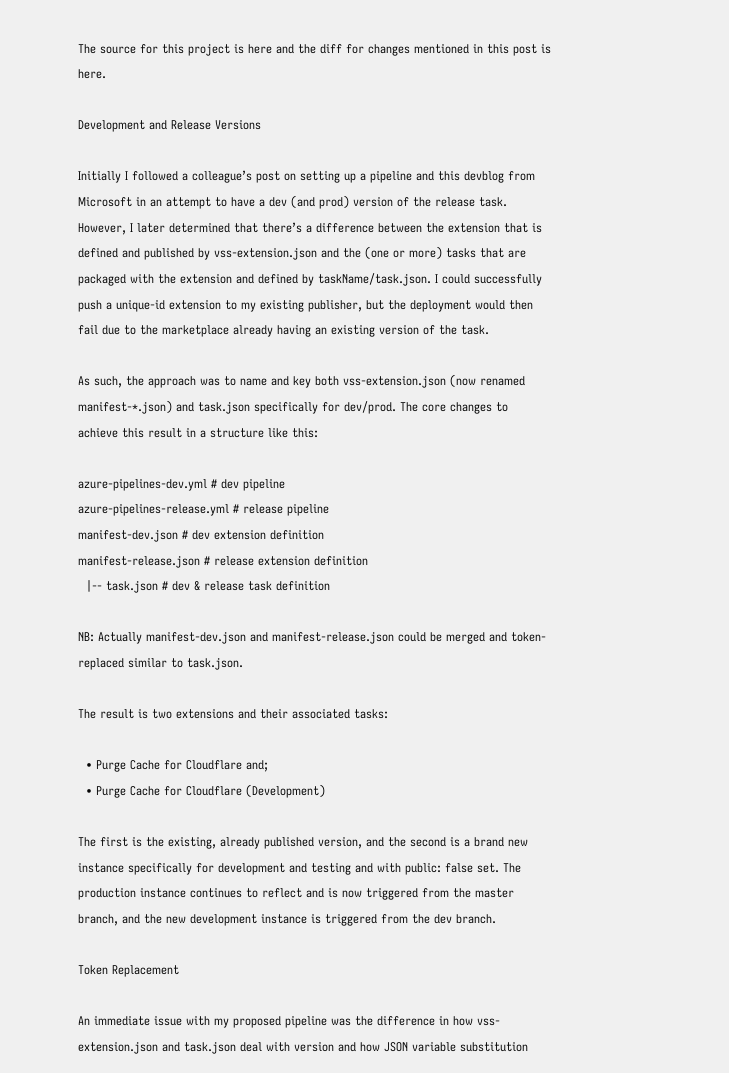The source for this project is here and the diff for changes mentioned in this post is here.

Development and Release Versions

Initially I followed a colleague’s post on setting up a pipeline and this devblog from Microsoft in an attempt to have a dev (and prod) version of the release task. However, I later determined that there’s a difference between the extension that is defined and published by vss-extension.json and the (one or more) tasks that are packaged with the extension and defined by taskName/task.json. I could successfully push a unique-id extension to my existing publisher, but the deployment would then fail due to the marketplace already having an existing version of the task.

As such, the approach was to name and key both vss-extension.json (now renamed manifest-*.json) and task.json specifically for dev/prod. The core changes to achieve this result in a structure like this:

azure-pipelines-dev.yml # dev pipeline
azure-pipelines-release.yml # release pipeline
manifest-dev.json # dev extension definition
manifest-release.json # release extension definition
  |-- task.json # dev & release task definition

NB: Actually manifest-dev.json and manifest-release.json could be merged and token-replaced similar to task.json.

The result is two extensions and their associated tasks:

  • Purge Cache for Cloudflare and;
  • Purge Cache for Cloudflare (Development)

The first is the existing, already published version, and the second is a brand new instance specifically for development and testing and with public: false set. The production instance continues to reflect and is now triggered from the master branch, and the new development instance is triggered from the dev branch.

Token Replacement

An immediate issue with my proposed pipeline was the difference in how vss-extension.json and task.json deal with version and how JSON variable substitution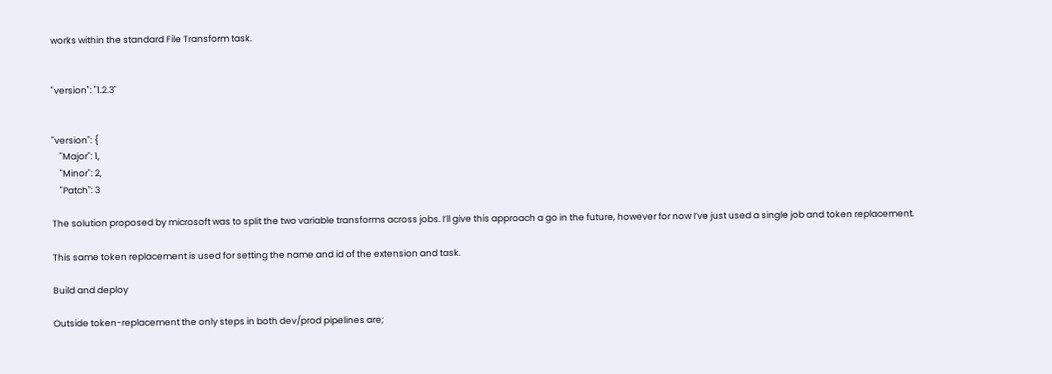works within the standard File Transform task.


"version": "1.2.3"


"version": {
    "Major": 1,
    "Minor": 2,
    "Patch": 3

The solution proposed by microsoft was to split the two variable transforms across jobs. I’ll give this approach a go in the future, however for now I’ve just used a single job and token replacement.

This same token replacement is used for setting the name and id of the extension and task.

Build and deploy

Outside token-replacement the only steps in both dev/prod pipelines are;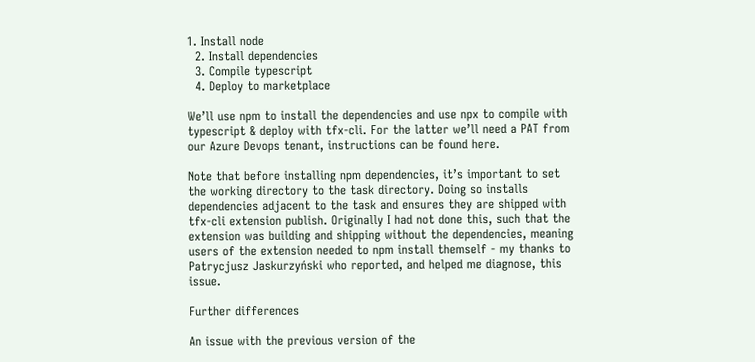1. Install node
  2. Install dependencies
  3. Compile typescript
  4. Deploy to marketplace

We’ll use npm to install the dependencies and use npx to compile with typescript & deploy with tfx-cli. For the latter we’ll need a PAT from our Azure Devops tenant, instructions can be found here.

Note that before installing npm dependencies, it’s important to set the working directory to the task directory. Doing so installs dependencies adjacent to the task and ensures they are shipped with tfx-cli extension publish. Originally I had not done this, such that the extension was building and shipping without the dependencies, meaning users of the extension needed to npm install themself - my thanks to Patrycjusz Jaskurzyński who reported, and helped me diagnose, this issue.

Further differences

An issue with the previous version of the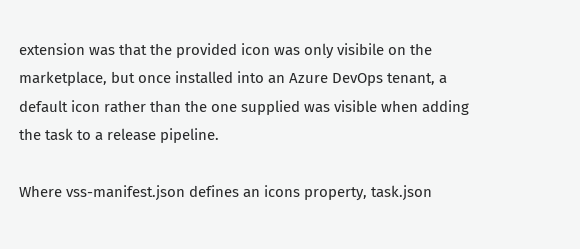extension was that the provided icon was only visibile on the marketplace, but once installed into an Azure DevOps tenant, a default icon rather than the one supplied was visible when adding the task to a release pipeline.

Where vss-manifest.json defines an icons property, task.json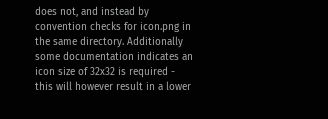does not, and instead by convention checks for icon.png in the same directory. Additionally some documentation indicates an icon size of 32x32 is required - this will however result in a lower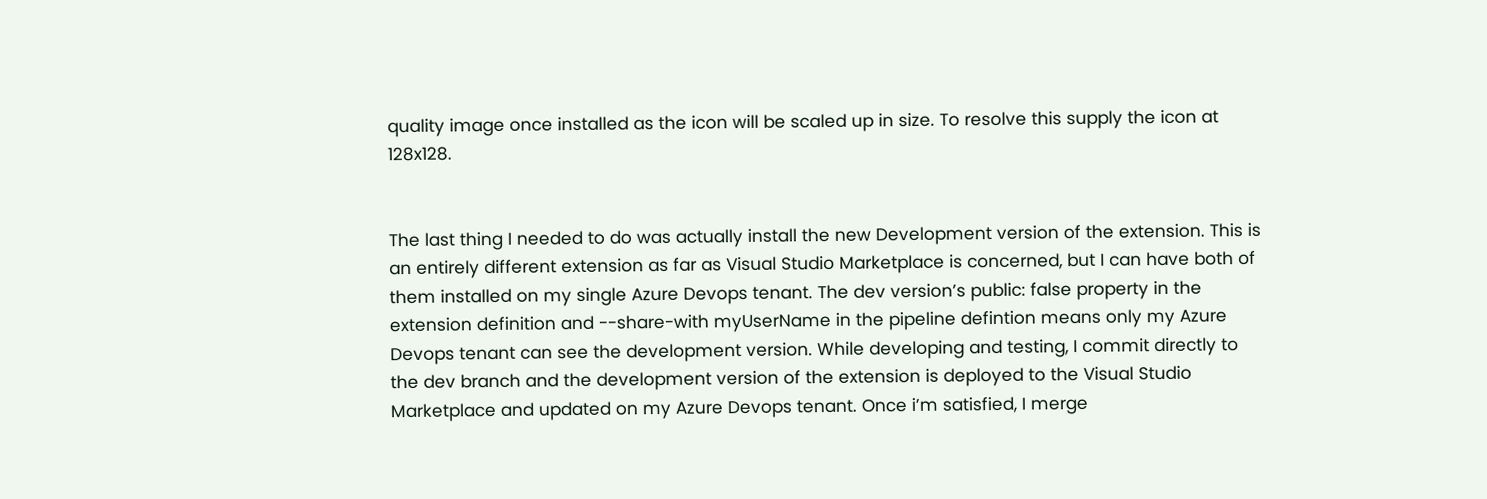quality image once installed as the icon will be scaled up in size. To resolve this supply the icon at 128x128.


The last thing I needed to do was actually install the new Development version of the extension. This is an entirely different extension as far as Visual Studio Marketplace is concerned, but I can have both of them installed on my single Azure Devops tenant. The dev version’s public: false property in the extension definition and --share-with myUserName in the pipeline defintion means only my Azure Devops tenant can see the development version. While developing and testing, I commit directly to the dev branch and the development version of the extension is deployed to the Visual Studio Marketplace and updated on my Azure Devops tenant. Once i’m satisfied, I merge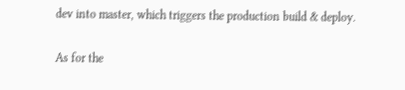dev into master, which triggers the production build & deploy.

As for the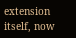extension itself, now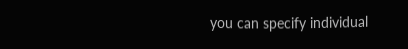you can specify individual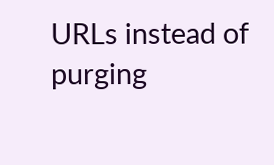URLs instead of purging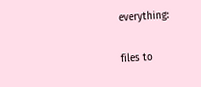everything:

files to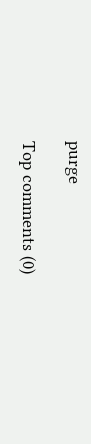purge

Top comments (0)